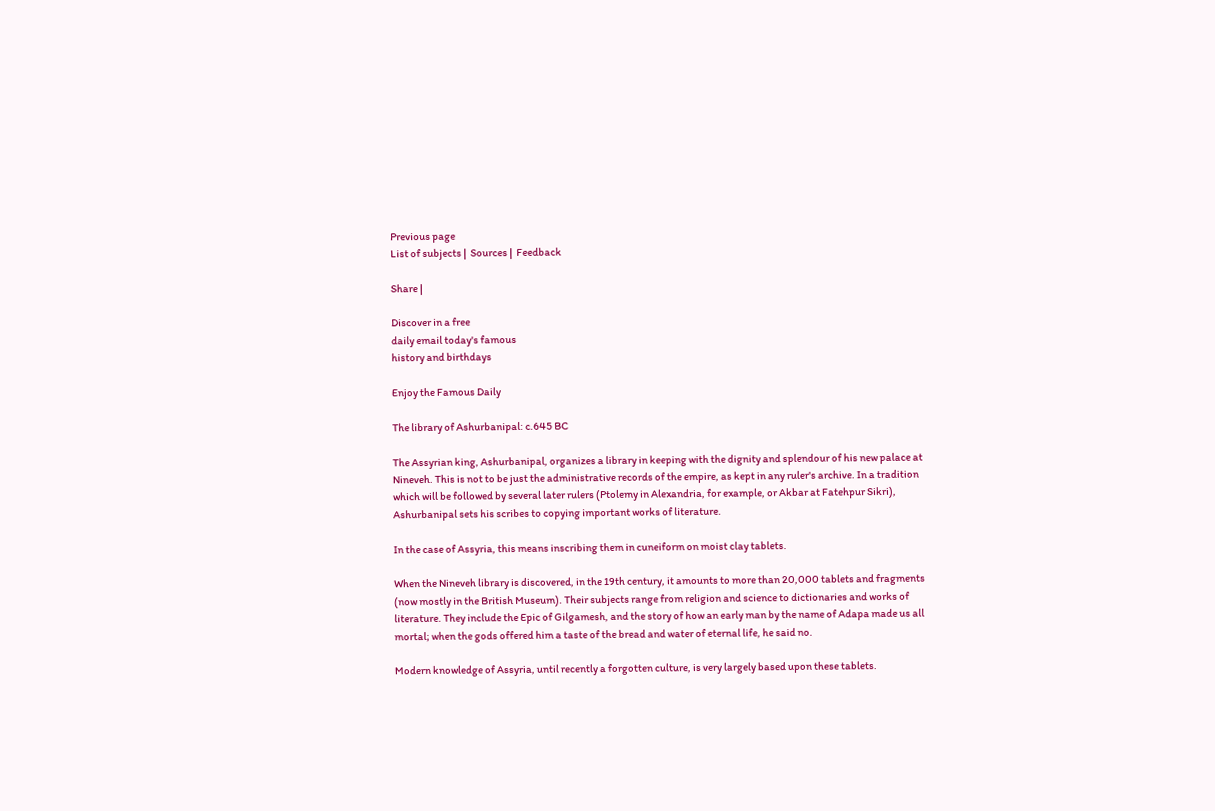Previous page
List of subjects |  Sources |  Feedback

Share |

Discover in a free
daily email today's famous
history and birthdays

Enjoy the Famous Daily

The library of Ashurbanipal: c.645 BC

The Assyrian king, Ashurbanipal, organizes a library in keeping with the dignity and splendour of his new palace at Nineveh. This is not to be just the administrative records of the empire, as kept in any ruler's archive. In a tradition which will be followed by several later rulers (Ptolemy in Alexandria, for example, or Akbar at Fatehpur Sikri), Ashurbanipal sets his scribes to copying important works of literature.

In the case of Assyria, this means inscribing them in cuneiform on moist clay tablets.

When the Nineveh library is discovered, in the 19th century, it amounts to more than 20,000 tablets and fragments (now mostly in the British Museum). Their subjects range from religion and science to dictionaries and works of literature. They include the Epic of Gilgamesh, and the story of how an early man by the name of Adapa made us all mortal; when the gods offered him a taste of the bread and water of eternal life, he said no.

Modern knowledge of Assyria, until recently a forgotten culture, is very largely based upon these tablets.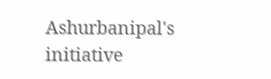Ashurbanipal's initiative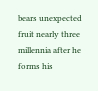bears unexpected fruit nearly three millennia after he forms his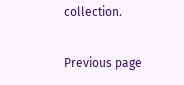collection.

Previous page